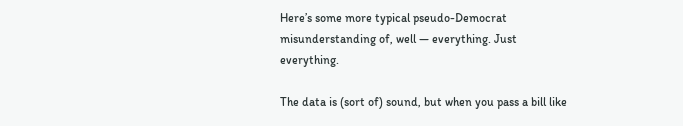Here’s some more typical pseudo-Democrat misunderstanding of, well — everything. Just everything.

The data is (sort of) sound, but when you pass a bill like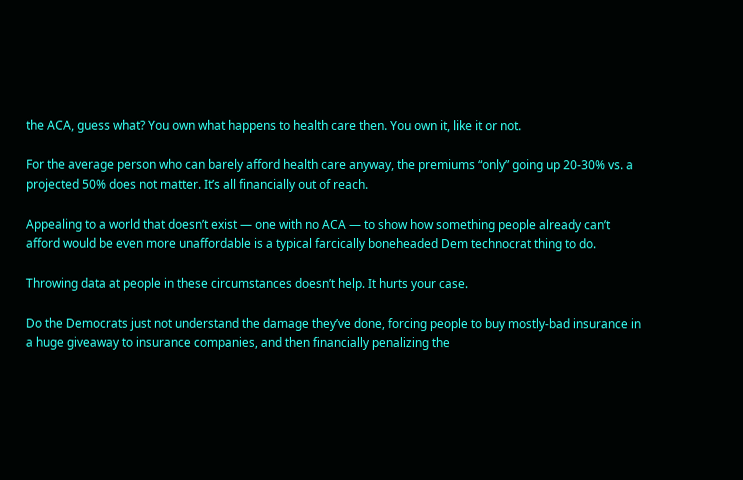the ACA, guess what? You own what happens to health care then. You own it, like it or not.

For the average person who can barely afford health care anyway, the premiums “only” going up 20-30% vs. a projected 50% does not matter. It’s all financially out of reach.

Appealing to a world that doesn’t exist — one with no ACA — to show how something people already can’t afford would be even more unaffordable is a typical farcically boneheaded Dem technocrat thing to do.

Throwing data at people in these circumstances doesn’t help. It hurts your case.

Do the Democrats just not understand the damage they’ve done, forcing people to buy mostly-bad insurance in a huge giveaway to insurance companies, and then financially penalizing the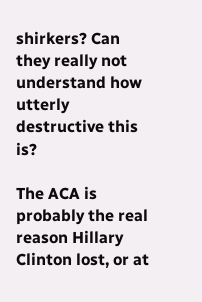shirkers? Can they really not understand how utterly destructive this is?

The ACA is probably the real reason Hillary Clinton lost, or at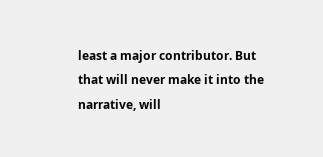least a major contributor. But that will never make it into the narrative, will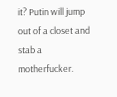it? Putin will jump out of a closet and stab a motherfucker.